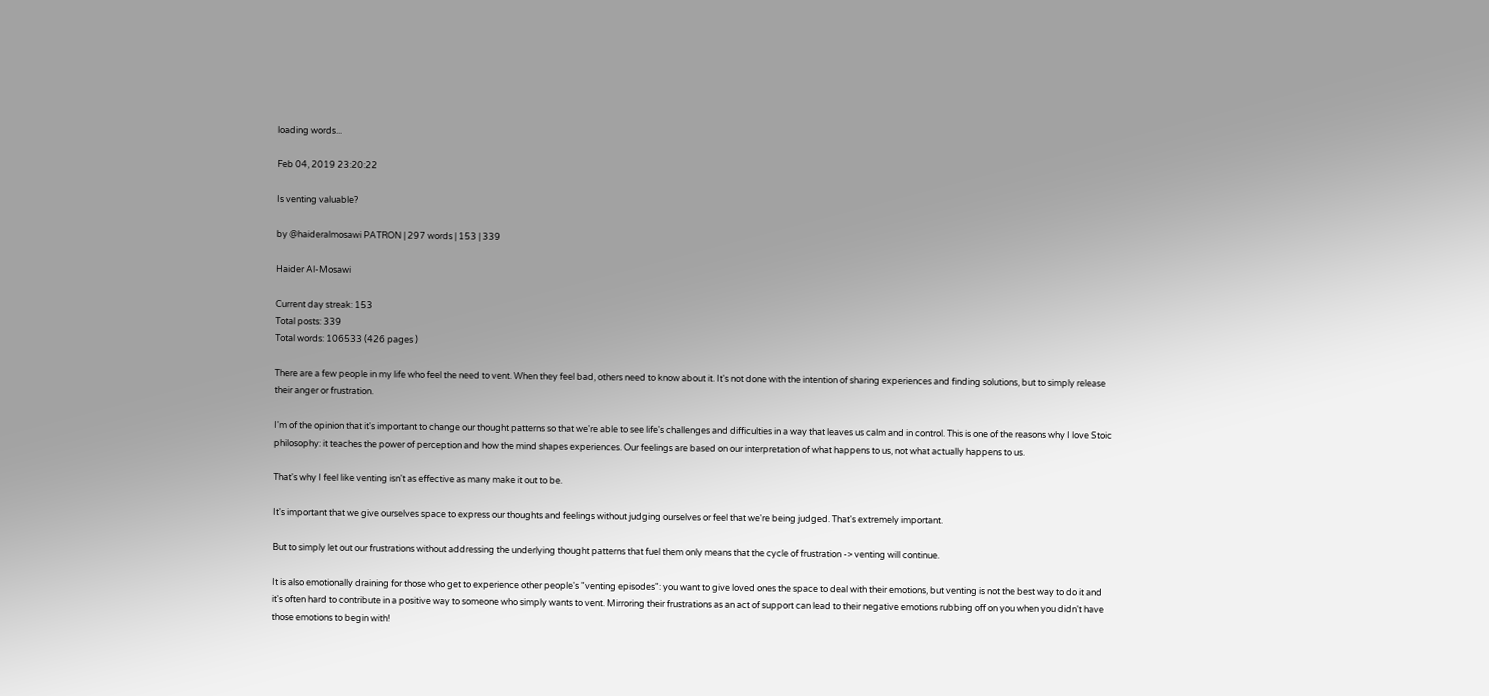loading words...

Feb 04, 2019 23:20:22

Is venting valuable?

by @haideralmosawi PATRON | 297 words | 153 | 339

Haider Al-Mosawi

Current day streak: 153
Total posts: 339
Total words: 106533 (426 pages )

There are a few people in my life who feel the need to vent. When they feel bad, others need to know about it. It's not done with the intention of sharing experiences and finding solutions, but to simply release their anger or frustration.

I'm of the opinion that it's important to change our thought patterns so that we're able to see life's challenges and difficulties in a way that leaves us calm and in control. This is one of the reasons why I love Stoic philosophy: it teaches the power of perception and how the mind shapes experiences. Our feelings are based on our interpretation of what happens to us, not what actually happens to us.

That's why I feel like venting isn't as effective as many make it out to be.

It's important that we give ourselves space to express our thoughts and feelings without judging ourselves or feel that we're being judged. That's extremely important.

But to simply let out our frustrations without addressing the underlying thought patterns that fuel them only means that the cycle of frustration -> venting will continue.

It is also emotionally draining for those who get to experience other people's "venting episodes": you want to give loved ones the space to deal with their emotions, but venting is not the best way to do it and it's often hard to contribute in a positive way to someone who simply wants to vent. Mirroring their frustrations as an act of support can lead to their negative emotions rubbing off on you when you didn't have those emotions to begin with!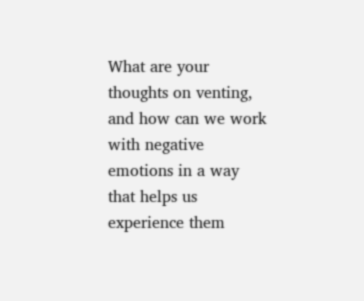What are your thoughts on venting, and how can we work with negative emotions in a way that helps us experience them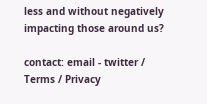less and without negatively impacting those around us?

contact: email - twitter / Terms / Privacy